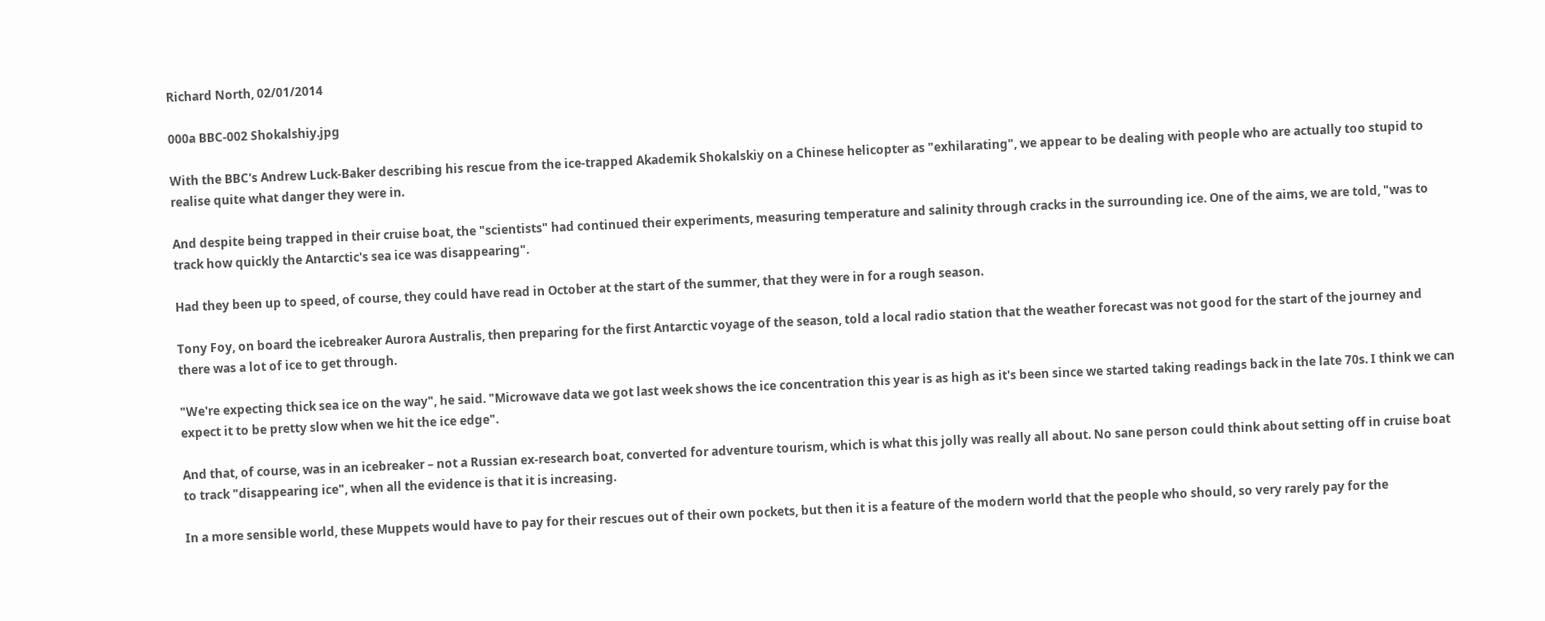Richard North, 02/01/2014

000a BBC-002 Shokalshiy.jpg

With the BBC's Andrew Luck-Baker describing his rescue from the ice-trapped Akademik Shokalskiy on a Chinese helicopter as "exhilarating", we appear to be dealing with people who are actually too stupid to realise quite what danger they were in.

And despite being trapped in their cruise boat, the "scientists" had continued their experiments, measuring temperature and salinity through cracks in the surrounding ice. One of the aims, we are told, "was to track how quickly the Antarctic's sea ice was disappearing".

Had they been up to speed, of course, they could have read in October at the start of the summer, that they were in for a rough season.

Tony Foy, on board the icebreaker Aurora Australis, then preparing for the first Antarctic voyage of the season, told a local radio station that the weather forecast was not good for the start of the journey and there was a lot of ice to get through.

"We're expecting thick sea ice on the way", he said. "Microwave data we got last week shows the ice concentration this year is as high as it's been since we started taking readings back in the late 70s. I think we can expect it to be pretty slow when we hit the ice edge".

And that, of course, was in an icebreaker – not a Russian ex-research boat, converted for adventure tourism, which is what this jolly was really all about. No sane person could think about setting off in cruise boat to track "disappearing ice", when all the evidence is that it is increasing.

In a more sensible world, these Muppets would have to pay for their rescues out of their own pockets, but then it is a feature of the modern world that the people who should, so very rarely pay for the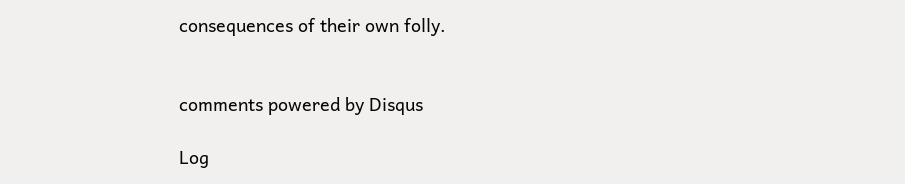consequences of their own folly.


comments powered by Disqus

Log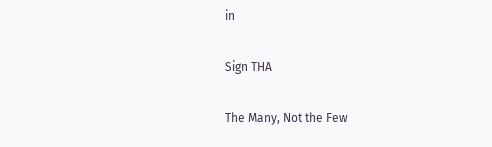in

Sign THA

The Many, Not the Few